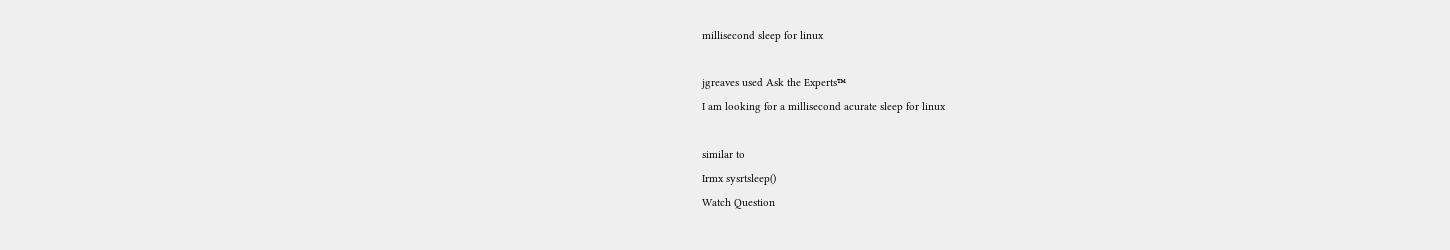millisecond sleep for linux

jgreaves used Ask the Experts™
I am looking for a millisecond acurate sleep for linux

similar to
Irmx sysrtsleep()
Watch Question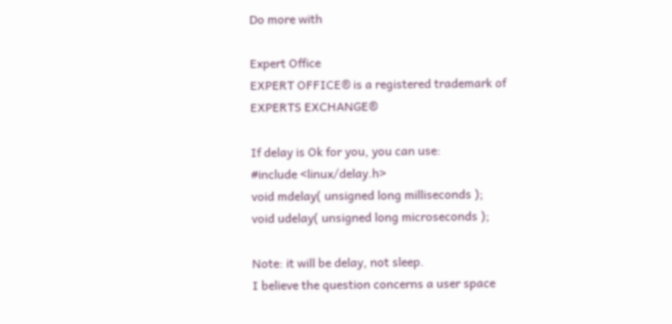Do more with

Expert Office
EXPERT OFFICE® is a registered trademark of EXPERTS EXCHANGE®

If delay is Ok for you, you can use:
#include <linux/delay.h>
void mdelay( unsigned long milliseconds );
void udelay( unsigned long microseconds );

Note: it will be delay, not sleep.
I believe the question concerns a user space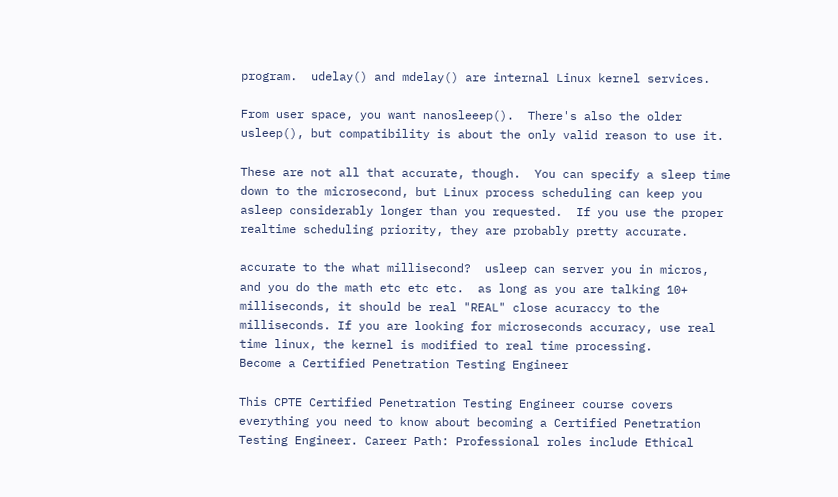program.  udelay() and mdelay() are internal Linux kernel services.

From user space, you want nanosleeep().  There's also the older usleep(), but compatibility is about the only valid reason to use it.

These are not all that accurate, though.  You can specify a sleep time down to the microsecond, but Linux process scheduling can keep you asleep considerably longer than you requested.  If you use the proper realtime scheduling priority, they are probably pretty accurate.

accurate to the what millisecond?  usleep can server you in micros, and you do the math etc etc etc.  as long as you are talking 10+ milliseconds, it should be real "REAL" close acuraccy to the milliseconds. If you are looking for microseconds accuracy, use real time linux, the kernel is modified to real time processing.
Become a Certified Penetration Testing Engineer

This CPTE Certified Penetration Testing Engineer course covers everything you need to know about becoming a Certified Penetration Testing Engineer. Career Path: Professional roles include Ethical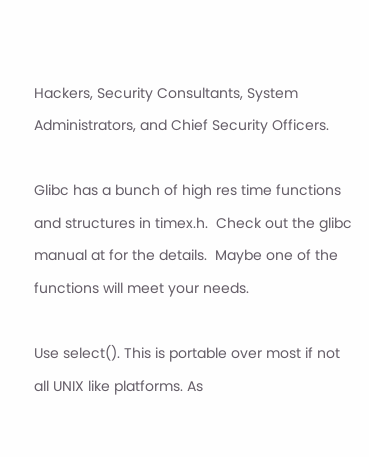Hackers, Security Consultants, System Administrators, and Chief Security Officers.

Glibc has a bunch of high res time functions and structures in timex.h.  Check out the glibc manual at for the details.  Maybe one of the functions will meet your needs.

Use select(). This is portable over most if not
all UNIX like platforms. As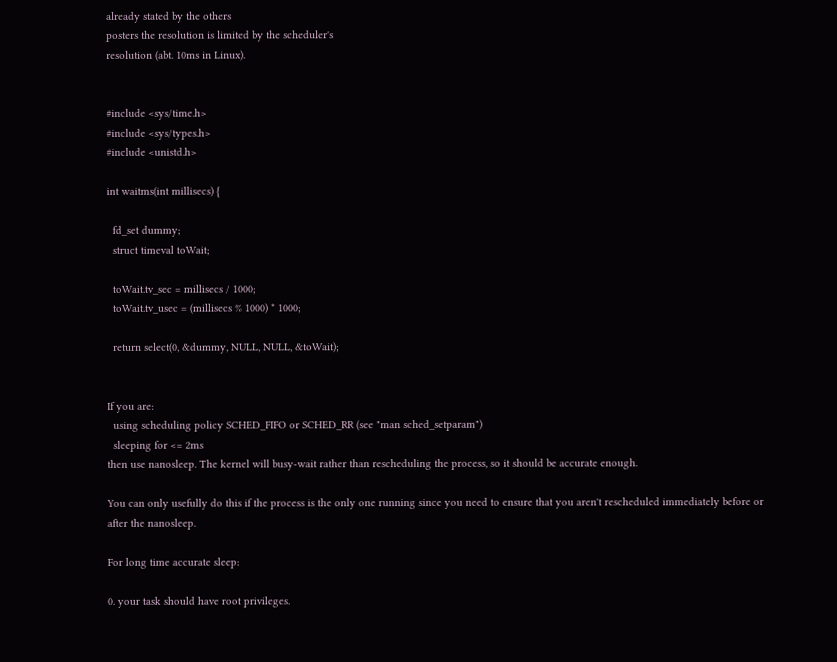already stated by the others
posters the resolution is limited by the scheduler's
resolution (abt. 10ms in Linux).


#include <sys/time.h>
#include <sys/types.h>
#include <unistd.h>

int waitms(int millisecs) {

  fd_set dummy;
  struct timeval toWait;

  toWait.tv_sec = millisecs / 1000;
  toWait.tv_usec = (millisecs % 1000) * 1000;

  return select(0, &dummy, NULL, NULL, &toWait);


If you are:
  using scheduling policy SCHED_FIFO or SCHED_RR (see "man sched_setparam")
  sleeping for <= 2ms
then use nanosleep. The kernel will busy-wait rather than rescheduling the process, so it should be accurate enough.

You can only usefully do this if the process is the only one running since you need to ensure that you aren't rescheduled immediately before or after the nanosleep.

For long time accurate sleep:

0. your task should have root privileges.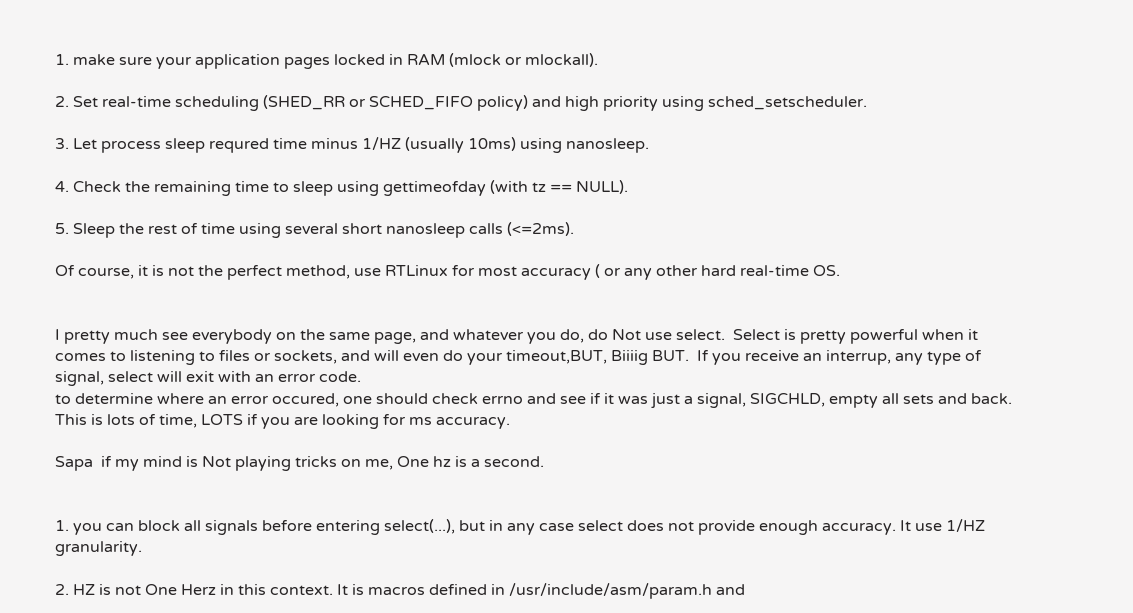1. make sure your application pages locked in RAM (mlock or mlockall).

2. Set real-time scheduling (SHED_RR or SCHED_FIFO policy) and high priority using sched_setscheduler.

3. Let process sleep requred time minus 1/HZ (usually 10ms) using nanosleep.

4. Check the remaining time to sleep using gettimeofday (with tz == NULL).

5. Sleep the rest of time using several short nanosleep calls (<=2ms).

Of course, it is not the perfect method, use RTLinux for most accuracy ( or any other hard real-time OS.


I pretty much see everybody on the same page, and whatever you do, do Not use select.  Select is pretty powerful when it comes to listening to files or sockets, and will even do your timeout,BUT, Biiiig BUT.  If you receive an interrup, any type of signal, select will exit with an error code.
to determine where an error occured, one should check errno and see if it was just a signal, SIGCHLD, empty all sets and back. This is lots of time, LOTS if you are looking for ms accuracy.

Sapa  if my mind is Not playing tricks on me, One hz is a second.


1. you can block all signals before entering select(...), but in any case select does not provide enough accuracy. It use 1/HZ granularity.

2. HZ is not One Herz in this context. It is macros defined in /usr/include/asm/param.h and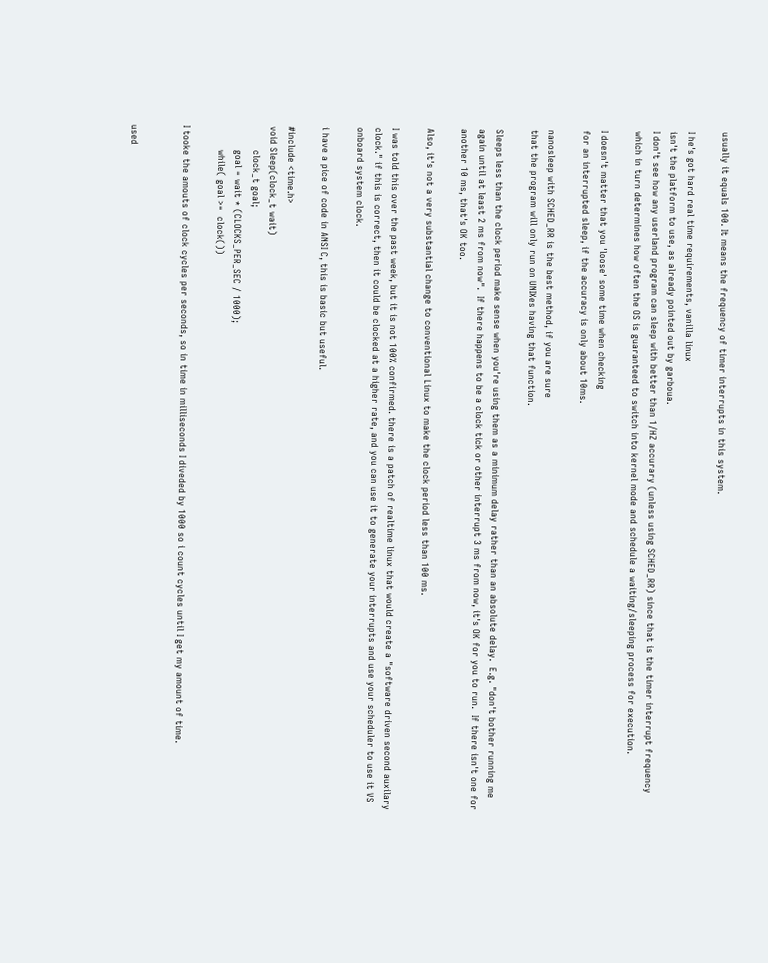usually it equals 100. It means the frequency of timer interrupts in this system.

I he's got hard real time requirements, vanilla linux
isn't the platform to use, as already pointed out by garboua.
I don't see how any userland program can sleep with better than 1/HZ accurary (unless using SCHED_RR) since that is the timer interrupt frequency which in turn determines how often the OS is guaranteed to switch into kernel mode and schedule a waiting/sleeping process for execution.

I doesn't matter that you 'loose' some time when checking
for an interrupted sleep, if the accuracy is only about 10ms.

nanosleep with SCHED_RR is the best method, if you are sure
that the program will only run on UNIXes having that function.

Sleeps less than the clock period make sense when you're using them as a minimum delay rather than an absolute delay.  E.g. "don't bother running me again until at least 2 ms from now".  If there happens to be a clock tick or other interrupt 3 ms from now, it's OK for you to run.  If there isn't one for another 10 ms, that's OK too.

Also, it's not a very substantial change to conventional Linux to make the clock period less than 100 ms.

I was told this over the past week, but it is not 100% confirmed. there is a patch of realtime linux that would create a "software driven second auxilary clock." if this is correct, then it could be clocked at a higher rate, and you can use it to generate your interrupts and use your scheduler to use it VS onboard system clock.

i have a pice of code in ANSI C, this is basic but useful.

#include <time.h>
void Sleep(clock_t wait)
        clock_t goal;
        goal = wait * (CLOCKS_PER_SEC / 1000);
        while( goal >=  clock())

I tooke the amouts of clock cycles per seconds, so in time in milliseconds I diveded by 1000 so i count cycles until I get my amount of time.


used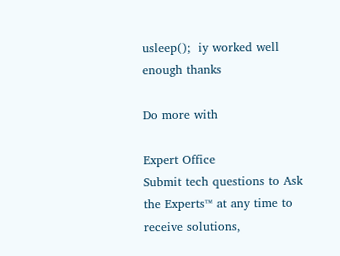usleep();  iy worked well enough thanks

Do more with

Expert Office
Submit tech questions to Ask the Experts™ at any time to receive solutions,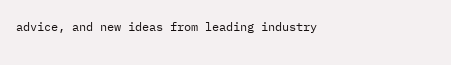advice, and new ideas from leading industry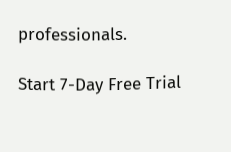professionals.

Start 7-Day Free Trial